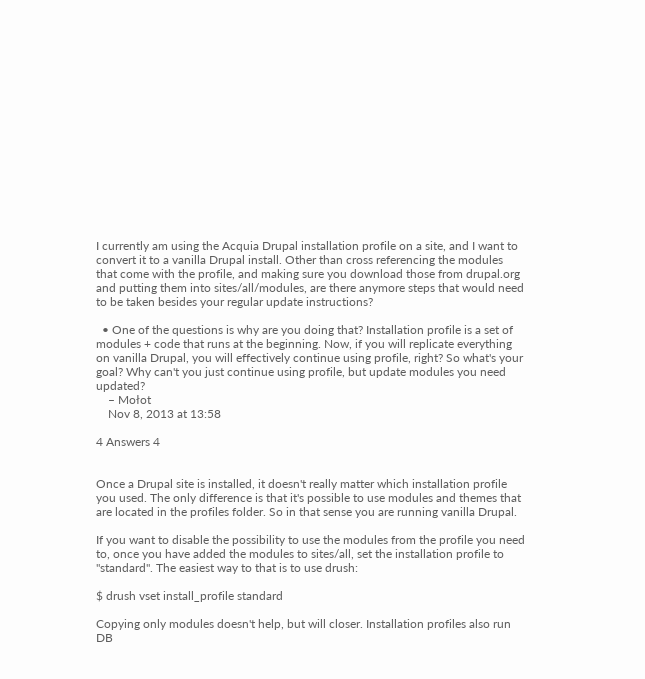I currently am using the Acquia Drupal installation profile on a site, and I want to convert it to a vanilla Drupal install. Other than cross referencing the modules that come with the profile, and making sure you download those from drupal.org and putting them into sites/all/modules, are there anymore steps that would need to be taken besides your regular update instructions?

  • One of the questions is why are you doing that? Installation profile is a set of modules + code that runs at the beginning. Now, if you will replicate everything on vanilla Drupal, you will effectively continue using profile, right? So what's your goal? Why can't you just continue using profile, but update modules you need updated?
    – Mołot
    Nov 8, 2013 at 13:58

4 Answers 4


Once a Drupal site is installed, it doesn't really matter which installation profile you used. The only difference is that it's possible to use modules and themes that are located in the profiles folder. So in that sense you are running vanilla Drupal.

If you want to disable the possibility to use the modules from the profile you need to, once you have added the modules to sites/all, set the installation profile to "standard". The easiest way to that is to use drush:

$ drush vset install_profile standard

Copying only modules doesn't help, but will closer. Installation profiles also run DB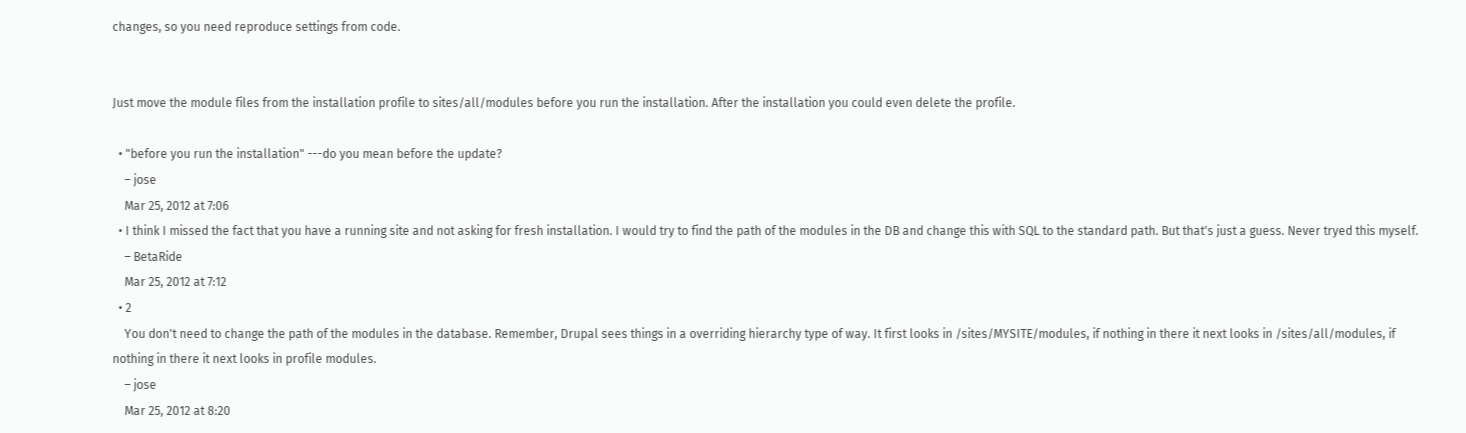changes, so you need reproduce settings from code.


Just move the module files from the installation profile to sites/all/modules before you run the installation. After the installation you could even delete the profile.

  • "before you run the installation" ---do you mean before the update?
    – jose
    Mar 25, 2012 at 7:06
  • I think I missed the fact that you have a running site and not asking for fresh installation. I would try to find the path of the modules in the DB and change this with SQL to the standard path. But that's just a guess. Never tryed this myself.
    – BetaRide
    Mar 25, 2012 at 7:12
  • 2
    You don't need to change the path of the modules in the database. Remember, Drupal sees things in a overriding hierarchy type of way. It first looks in /sites/MYSITE/modules, if nothing in there it next looks in /sites/all/modules, if nothing in there it next looks in profile modules.
    – jose
    Mar 25, 2012 at 8:20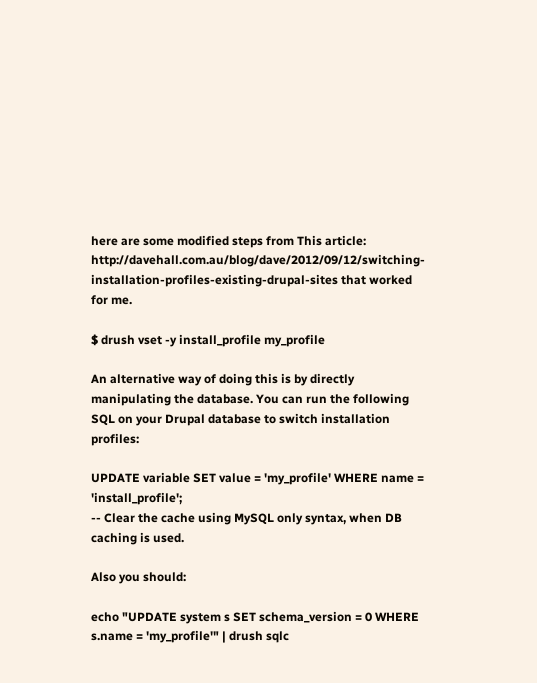here are some modified steps from This article: http://davehall.com.au/blog/dave/2012/09/12/switching-installation-profiles-existing-drupal-sites that worked for me.

$ drush vset -y install_profile my_profile

An alternative way of doing this is by directly manipulating the database. You can run the following SQL on your Drupal database to switch installation profiles:

UPDATE variable SET value = 'my_profile' WHERE name = 'install_profile';
-- Clear the cache using MySQL only syntax, when DB caching is used.

Also you should:

echo "UPDATE system s SET schema_version = 0 WHERE s.name = 'my_profile'" | drush sqlc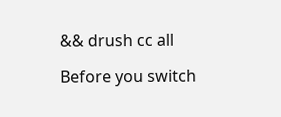&& drush cc all

Before you switch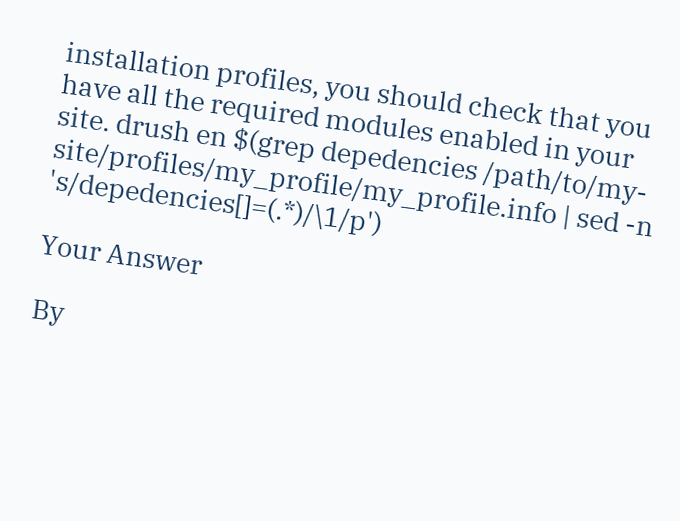installation profiles, you should check that you have all the required modules enabled in your site. drush en $(grep depedencies /path/to/my-site/profiles/my_profile/my_profile.info | sed -n 's/depedencies[]=(.*)/\1/p')

Your Answer

By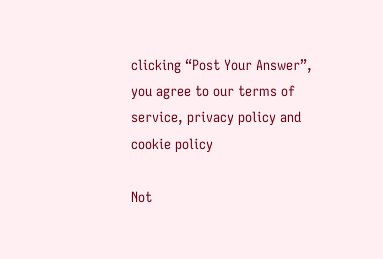clicking “Post Your Answer”, you agree to our terms of service, privacy policy and cookie policy

Not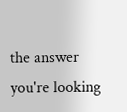the answer you're looking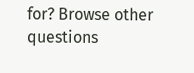for? Browse other questions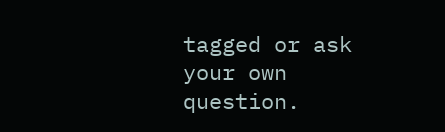tagged or ask your own question.